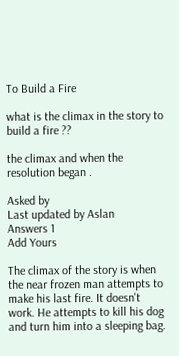To Build a Fire

what is the climax in the story to build a fire ??

the climax and when the resolution began .

Asked by
Last updated by Aslan
Answers 1
Add Yours

The climax of the story is when the near frozen man attempts to make his last fire. It doesn't work. He attempts to kill his dog and turn him into a sleeping bag.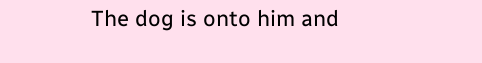The dog is onto him and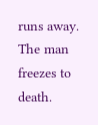runs away. The man freezes to death.